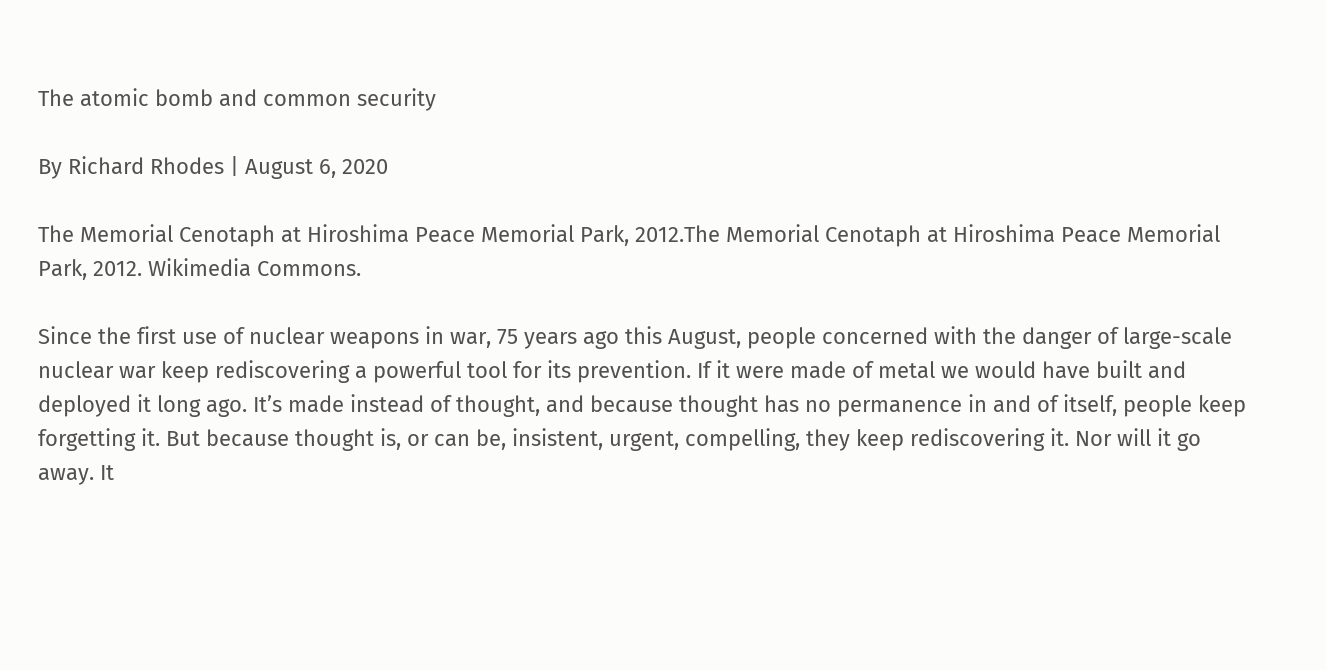The atomic bomb and common security

By Richard Rhodes | August 6, 2020

The Memorial Cenotaph at Hiroshima Peace Memorial Park, 2012.The Memorial Cenotaph at Hiroshima Peace Memorial Park, 2012. Wikimedia Commons.

Since the first use of nuclear weapons in war, 75 years ago this August, people concerned with the danger of large-scale nuclear war keep rediscovering a powerful tool for its prevention. If it were made of metal we would have built and deployed it long ago. It’s made instead of thought, and because thought has no permanence in and of itself, people keep forgetting it. But because thought is, or can be, insistent, urgent, compelling, they keep rediscovering it. Nor will it go away. It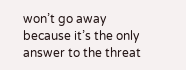won’t go away because it’s the only answer to the threat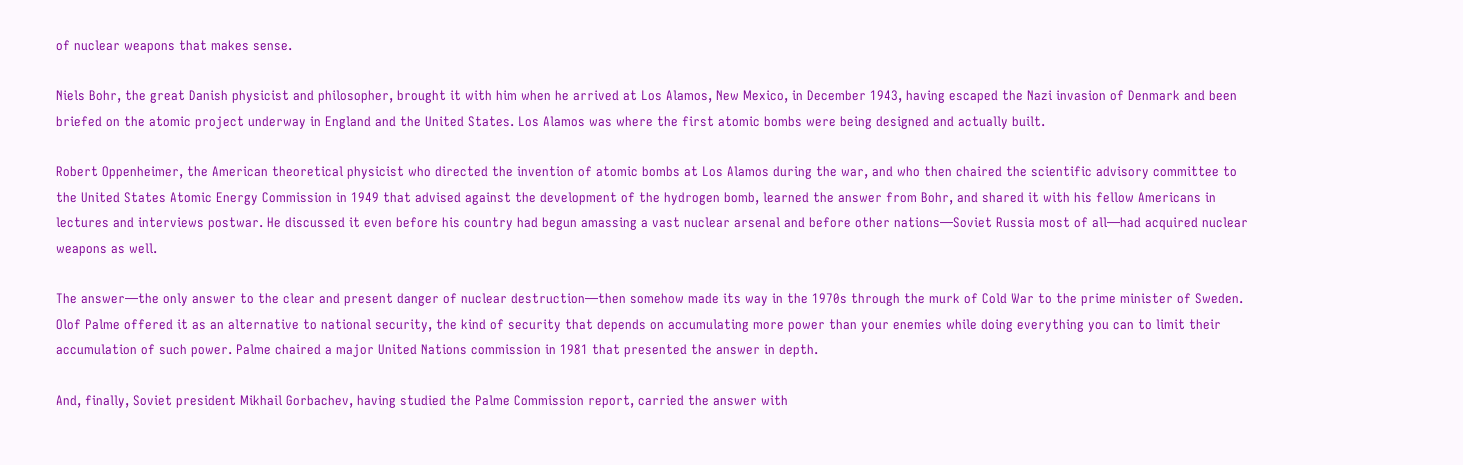of nuclear weapons that makes sense.

Niels Bohr, the great Danish physicist and philosopher, brought it with him when he arrived at Los Alamos, New Mexico, in December 1943, having escaped the Nazi invasion of Denmark and been briefed on the atomic project underway in England and the United States. Los Alamos was where the first atomic bombs were being designed and actually built.

Robert Oppenheimer, the American theoretical physicist who directed the invention of atomic bombs at Los Alamos during the war, and who then chaired the scientific advisory committee to the United States Atomic Energy Commission in 1949 that advised against the development of the hydrogen bomb, learned the answer from Bohr, and shared it with his fellow Americans in lectures and interviews postwar. He discussed it even before his country had begun amassing a vast nuclear arsenal and before other nations—Soviet Russia most of all—had acquired nuclear weapons as well.

The answer—the only answer to the clear and present danger of nuclear destruction—then somehow made its way in the 1970s through the murk of Cold War to the prime minister of Sweden. Olof Palme offered it as an alternative to national security, the kind of security that depends on accumulating more power than your enemies while doing everything you can to limit their accumulation of such power. Palme chaired a major United Nations commission in 1981 that presented the answer in depth.

And, finally, Soviet president Mikhail Gorbachev, having studied the Palme Commission report, carried the answer with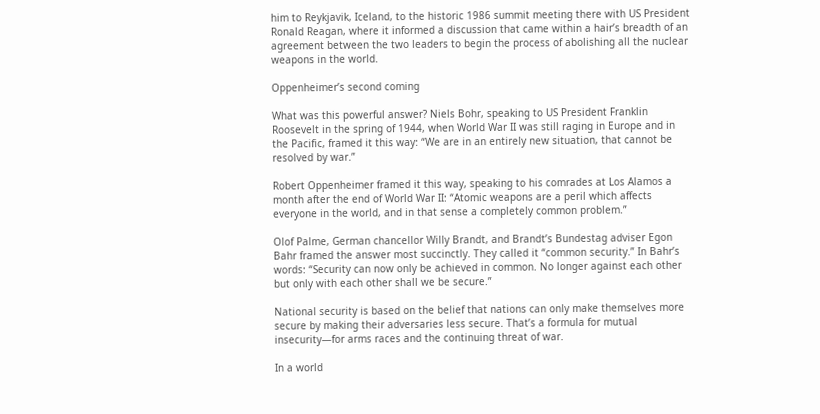him to Reykjavik, Iceland, to the historic 1986 summit meeting there with US President Ronald Reagan, where it informed a discussion that came within a hair’s breadth of an agreement between the two leaders to begin the process of abolishing all the nuclear weapons in the world.

Oppenheimer’s second coming

What was this powerful answer? Niels Bohr, speaking to US President Franklin Roosevelt in the spring of 1944, when World War II was still raging in Europe and in the Pacific, framed it this way: “We are in an entirely new situation, that cannot be resolved by war.”

Robert Oppenheimer framed it this way, speaking to his comrades at Los Alamos a month after the end of World War II: “Atomic weapons are a peril which affects everyone in the world, and in that sense a completely common problem.”

Olof Palme, German chancellor Willy Brandt, and Brandt’s Bundestag adviser Egon Bahr framed the answer most succinctly. They called it “common security.” In Bahr’s words: “Security can now only be achieved in common. No longer against each other but only with each other shall we be secure.”

National security is based on the belief that nations can only make themselves more secure by making their adversaries less secure. That’s a formula for mutual insecurity—for arms races and the continuing threat of war.

In a world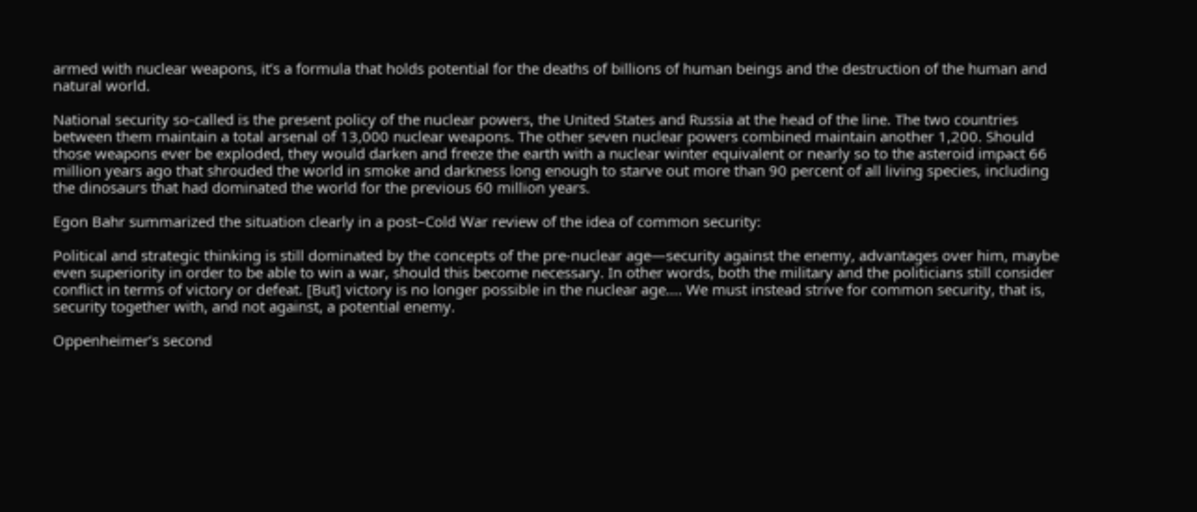armed with nuclear weapons, it’s a formula that holds potential for the deaths of billions of human beings and the destruction of the human and natural world.

National security so-called is the present policy of the nuclear powers, the United States and Russia at the head of the line. The two countries between them maintain a total arsenal of 13,000 nuclear weapons. The other seven nuclear powers combined maintain another 1,200. Should those weapons ever be exploded, they would darken and freeze the earth with a nuclear winter equivalent or nearly so to the asteroid impact 66 million years ago that shrouded the world in smoke and darkness long enough to starve out more than 90 percent of all living species, including the dinosaurs that had dominated the world for the previous 60 million years.

Egon Bahr summarized the situation clearly in a post–Cold War review of the idea of common security:

Political and strategic thinking is still dominated by the concepts of the pre-nuclear age—security against the enemy, advantages over him, maybe even superiority in order to be able to win a war, should this become necessary. In other words, both the military and the politicians still consider conflict in terms of victory or defeat. [But] victory is no longer possible in the nuclear age…. We must instead strive for common security, that is, security together with, and not against, a potential enemy.

Oppenheimer’s second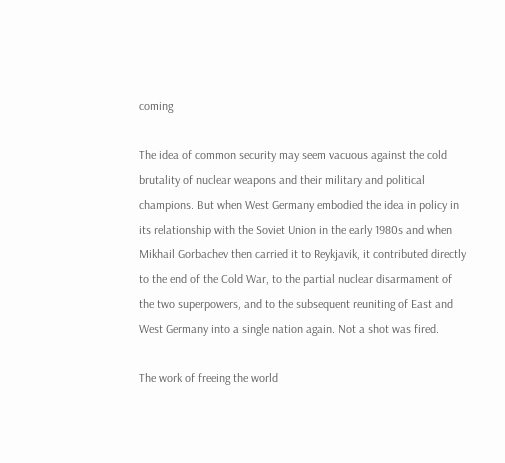coming

The idea of common security may seem vacuous against the cold brutality of nuclear weapons and their military and political champions. But when West Germany embodied the idea in policy in its relationship with the Soviet Union in the early 1980s and when Mikhail Gorbachev then carried it to Reykjavik, it contributed directly to the end of the Cold War, to the partial nuclear disarmament of the two superpowers, and to the subsequent reuniting of East and West Germany into a single nation again. Not a shot was fired.

The work of freeing the world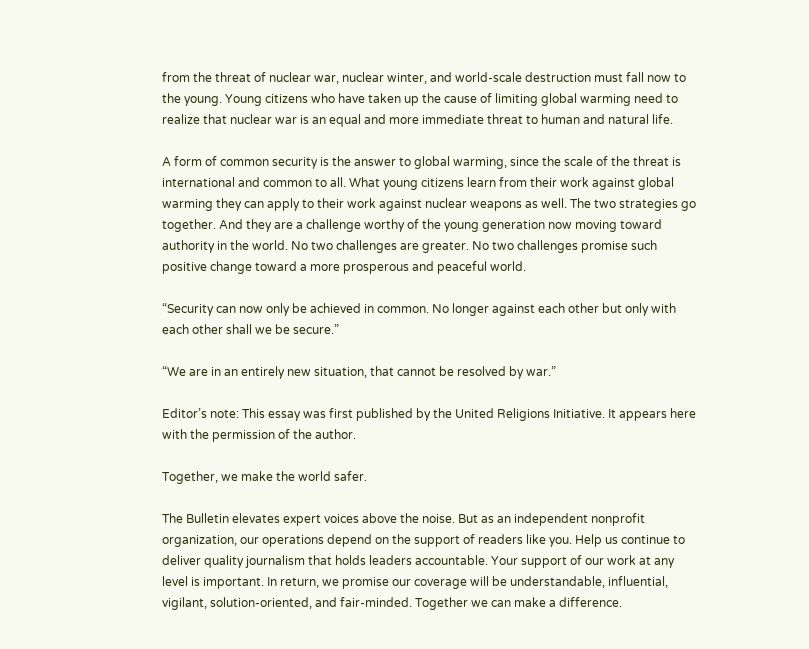from the threat of nuclear war, nuclear winter, and world-scale destruction must fall now to the young. Young citizens who have taken up the cause of limiting global warming need to realize that nuclear war is an equal and more immediate threat to human and natural life.

A form of common security is the answer to global warming, since the scale of the threat is international and common to all. What young citizens learn from their work against global warming they can apply to their work against nuclear weapons as well. The two strategies go together. And they are a challenge worthy of the young generation now moving toward authority in the world. No two challenges are greater. No two challenges promise such positive change toward a more prosperous and peaceful world.

“Security can now only be achieved in common. No longer against each other but only with each other shall we be secure.”

“We are in an entirely new situation, that cannot be resolved by war.”

Editor’s note: This essay was first published by the United Religions Initiative. It appears here with the permission of the author.

Together, we make the world safer.

The Bulletin elevates expert voices above the noise. But as an independent nonprofit organization, our operations depend on the support of readers like you. Help us continue to deliver quality journalism that holds leaders accountable. Your support of our work at any level is important. In return, we promise our coverage will be understandable, influential, vigilant, solution-oriented, and fair-minded. Together we can make a difference.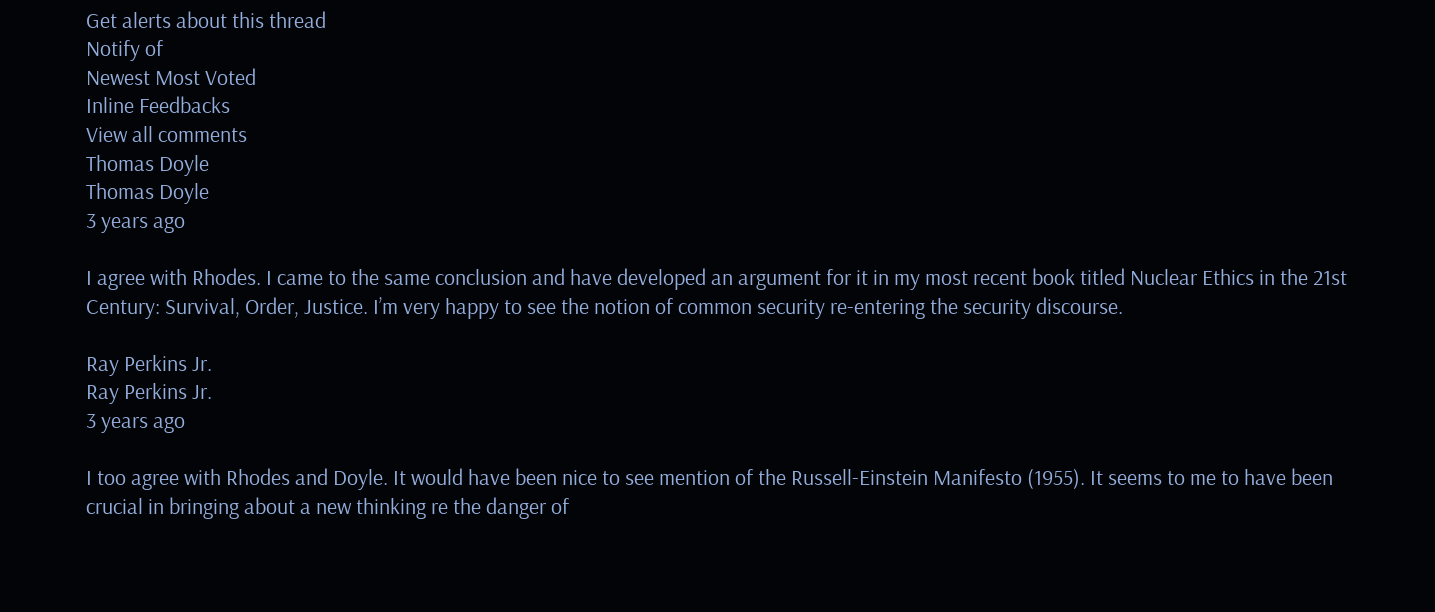Get alerts about this thread
Notify of
Newest Most Voted
Inline Feedbacks
View all comments
Thomas Doyle
Thomas Doyle
3 years ago

I agree with Rhodes. I came to the same conclusion and have developed an argument for it in my most recent book titled Nuclear Ethics in the 21st Century: Survival, Order, Justice. I’m very happy to see the notion of common security re-entering the security discourse.

Ray Perkins Jr.
Ray Perkins Jr.
3 years ago

I too agree with Rhodes and Doyle. It would have been nice to see mention of the Russell-Einstein Manifesto (1955). It seems to me to have been crucial in bringing about a new thinking re the danger of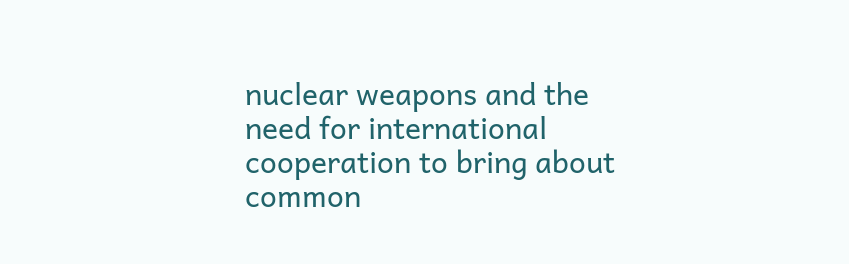nuclear weapons and the need for international cooperation to bring about common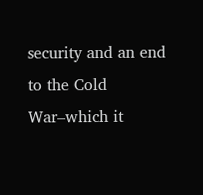security and an end to the Cold War–which it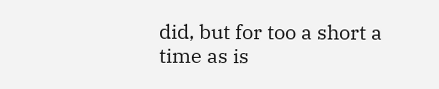did, but for too a short a time as is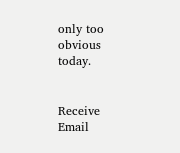only too obvious today.


Receive Email